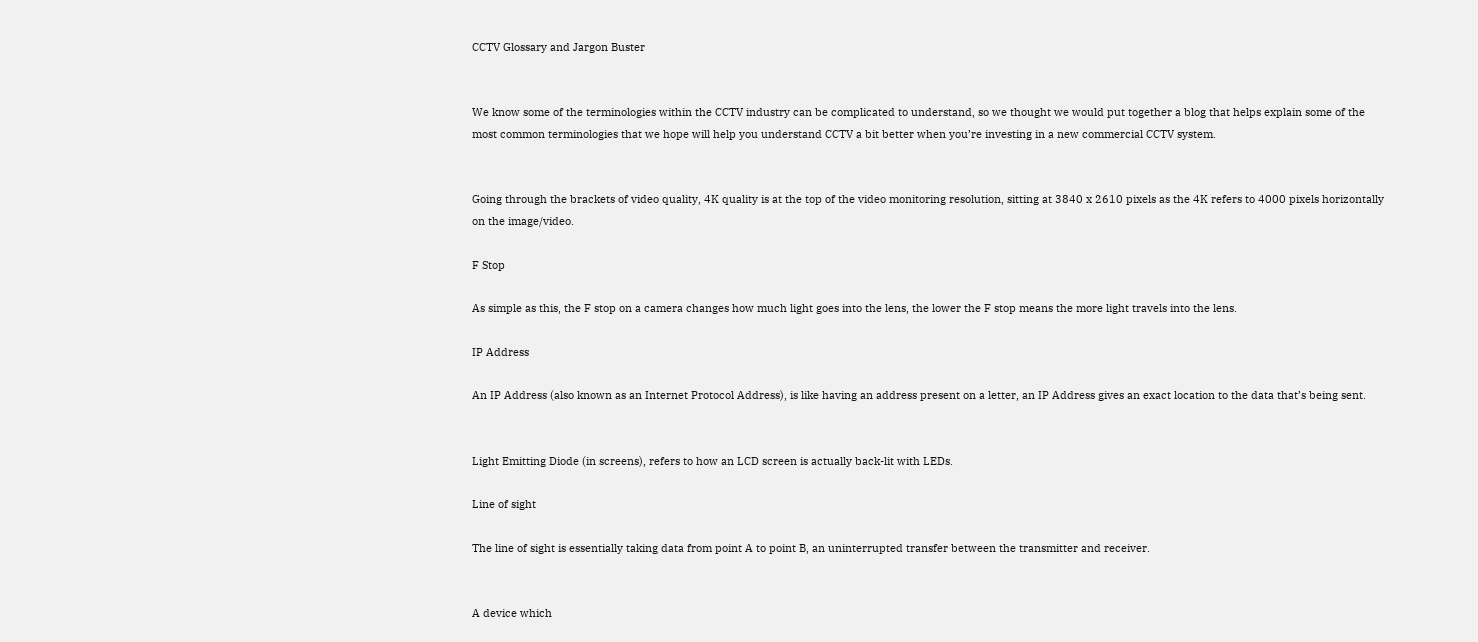CCTV Glossary and Jargon Buster


We know some of the terminologies within the CCTV industry can be complicated to understand, so we thought we would put together a blog that helps explain some of the most common terminologies that we hope will help you understand CCTV a bit better when you’re investing in a new commercial CCTV system.


Going through the brackets of video quality, 4K quality is at the top of the video monitoring resolution, sitting at 3840 x 2610 pixels as the 4K refers to 4000 pixels horizontally on the image/video.

F Stop

As simple as this, the F stop on a camera changes how much light goes into the lens, the lower the F stop means the more light travels into the lens.

IP Address

An IP Address (also known as an Internet Protocol Address), is like having an address present on a letter, an IP Address gives an exact location to the data that’s being sent.


Light Emitting Diode (in screens), refers to how an LCD screen is actually back-lit with LEDs.

Line of sight

The line of sight is essentially taking data from point A to point B, an uninterrupted transfer between the transmitter and receiver.


A device which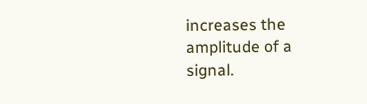increases the amplitude of a signal.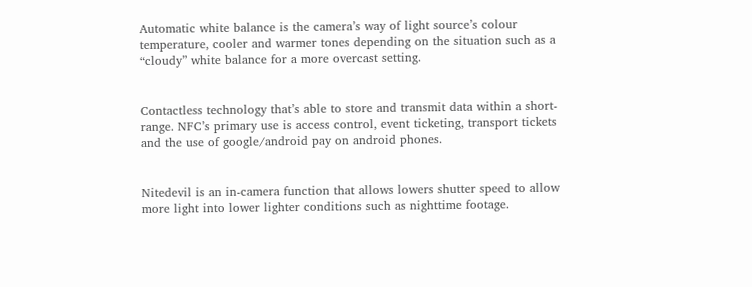Automatic white balance is the camera’s way of light source’s colour temperature, cooler and warmer tones depending on the situation such as a “cloudy” white balance for a more overcast setting.


Contactless technology that’s able to store and transmit data within a short-range. NFC’s primary use is access control, event ticketing, transport tickets and the use of google/android pay on android phones.


Nitedevil is an in-camera function that allows lowers shutter speed to allow more light into lower lighter conditions such as nighttime footage.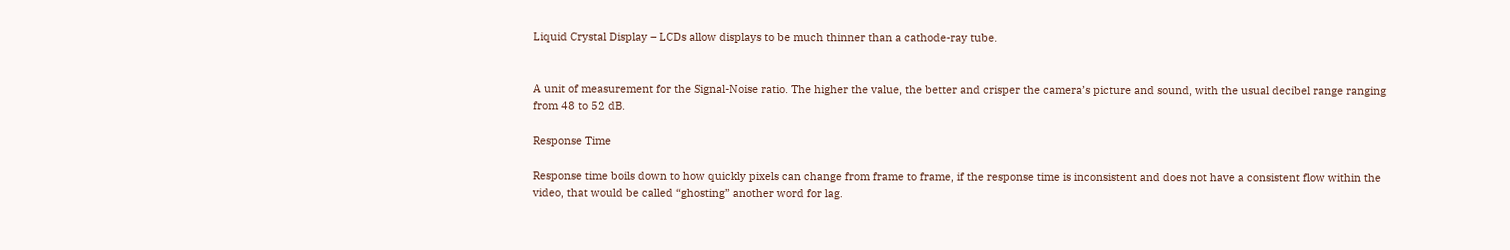Liquid Crystal Display – LCDs allow displays to be much thinner than a cathode-ray tube.


A unit of measurement for the Signal-Noise ratio. The higher the value, the better and crisper the camera’s picture and sound, with the usual decibel range ranging from 48 to 52 dB.

Response Time

Response time boils down to how quickly pixels can change from frame to frame, if the response time is inconsistent and does not have a consistent flow within the video, that would be called “ghosting” another word for lag.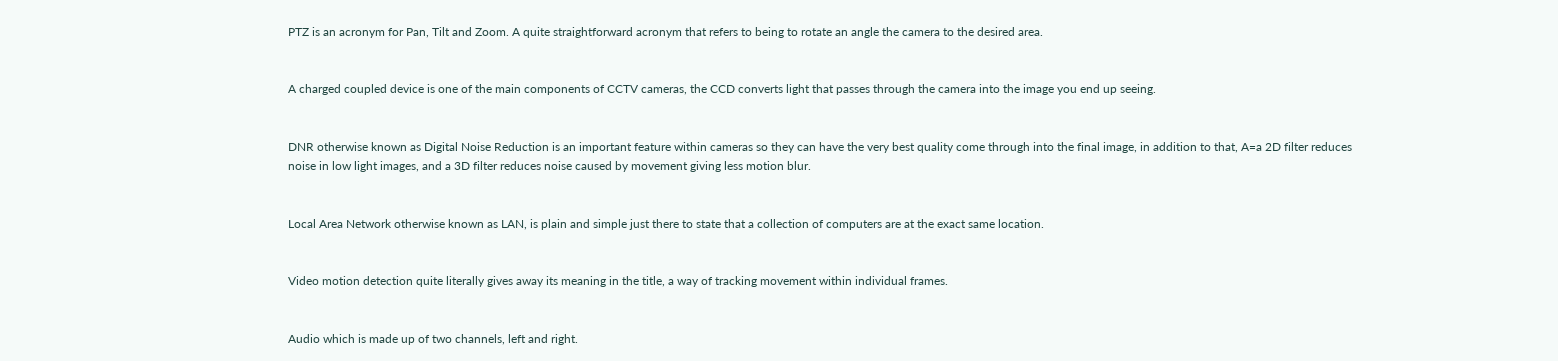PTZ is an acronym for Pan, Tilt and Zoom. A quite straightforward acronym that refers to being to rotate an angle the camera to the desired area.


A charged coupled device is one of the main components of CCTV cameras, the CCD converts light that passes through the camera into the image you end up seeing.


DNR otherwise known as Digital Noise Reduction is an important feature within cameras so they can have the very best quality come through into the final image, in addition to that, A=a 2D filter reduces noise in low light images, and a 3D filter reduces noise caused by movement giving less motion blur.


Local Area Network otherwise known as LAN, is plain and simple just there to state that a collection of computers are at the exact same location.


Video motion detection quite literally gives away its meaning in the title, a way of tracking movement within individual frames.


Audio which is made up of two channels, left and right.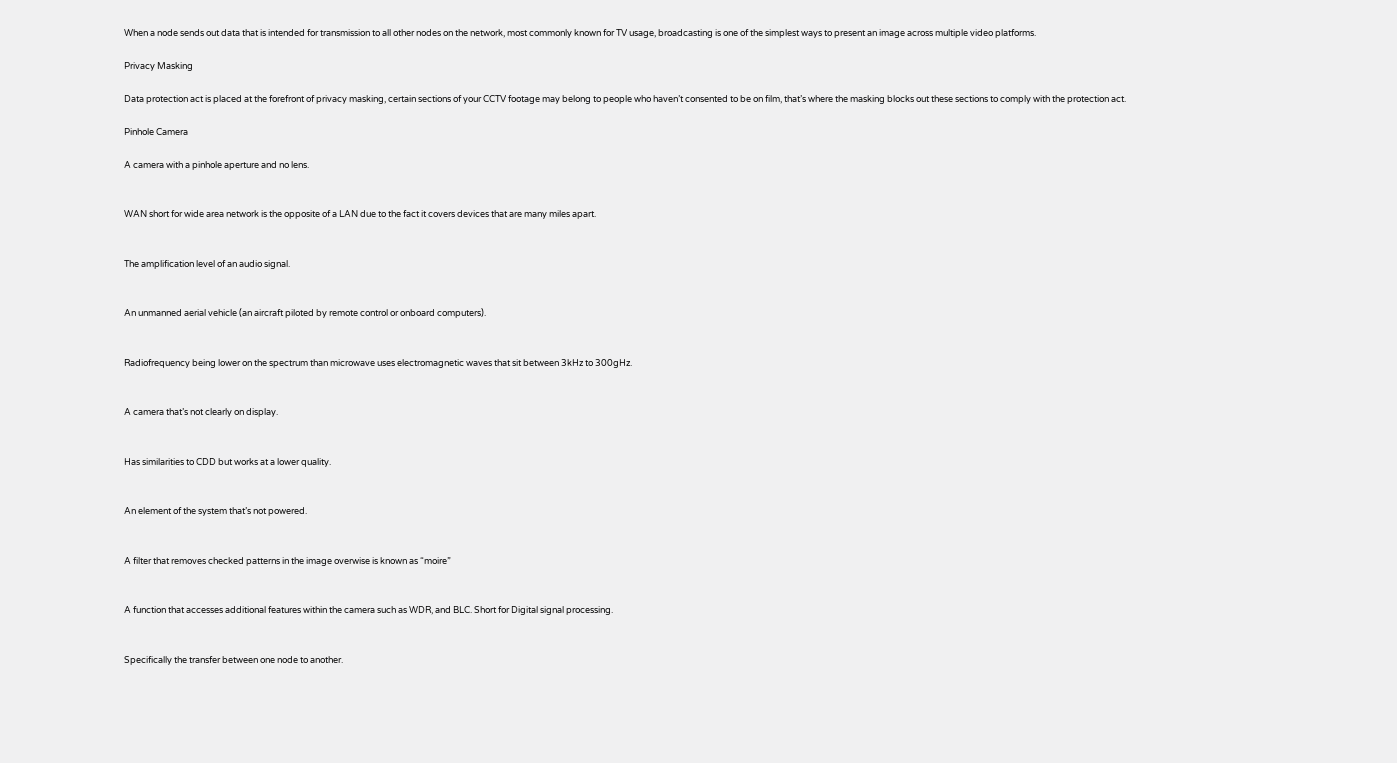When a node sends out data that is intended for transmission to all other nodes on the network, most commonly known for TV usage, broadcasting is one of the simplest ways to present an image across multiple video platforms.

Privacy Masking

Data protection act is placed at the forefront of privacy masking, certain sections of your CCTV footage may belong to people who haven’t consented to be on film, that’s where the masking blocks out these sections to comply with the protection act.

Pinhole Camera

A camera with a pinhole aperture and no lens.


WAN short for wide area network is the opposite of a LAN due to the fact it covers devices that are many miles apart.


The amplification level of an audio signal.


An unmanned aerial vehicle (an aircraft piloted by remote control or onboard computers).


Radiofrequency being lower on the spectrum than microwave uses electromagnetic waves that sit between 3kHz to 300gHz.


A camera that’s not clearly on display.


Has similarities to CDD but works at a lower quality.


An element of the system that’s not powered.


A filter that removes checked patterns in the image overwise is known as “moire”


A function that accesses additional features within the camera such as WDR, and BLC. Short for Digital signal processing.


Specifically the transfer between one node to another.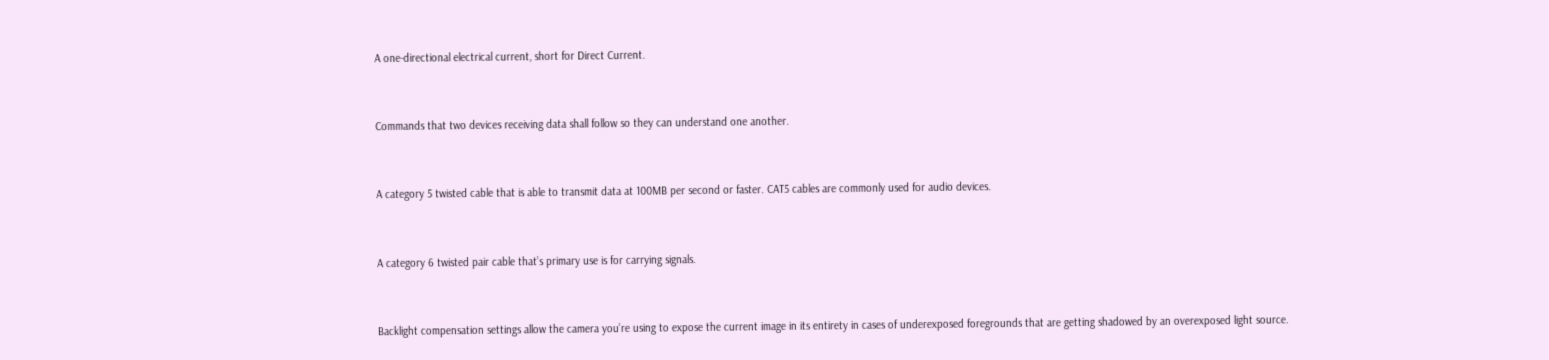A one-directional electrical current, short for Direct Current.


Commands that two devices receiving data shall follow so they can understand one another.


A category 5 twisted cable that is able to transmit data at 100MB per second or faster. CAT5 cables are commonly used for audio devices.


A category 6 twisted pair cable that’s primary use is for carrying signals.


Backlight compensation settings allow the camera you’re using to expose the current image in its entirety in cases of underexposed foregrounds that are getting shadowed by an overexposed light source.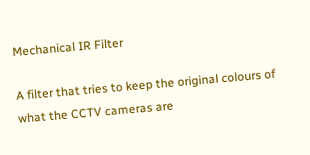Mechanical IR Filter

A filter that tries to keep the original colours of what the CCTV cameras are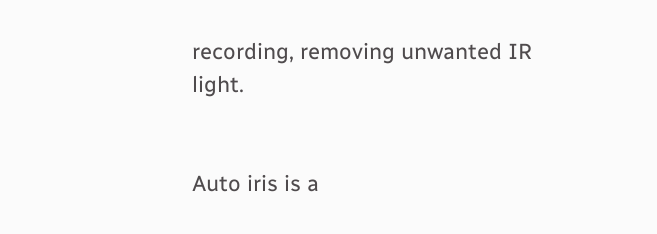recording, removing unwanted IR light.


Auto iris is a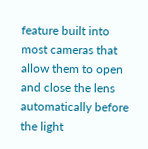feature built into most cameras that allow them to open and close the lens automatically before the light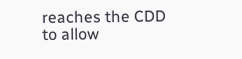reaches the CDD to allow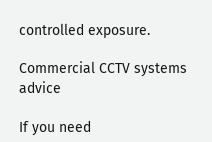controlled exposure.

Commercial CCTV systems advice

If you need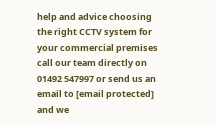help and advice choosing the right CCTV system for your commercial premises call our team directly on 01492 547997 or send us an email to [email protected] and we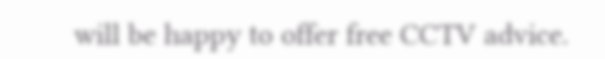will be happy to offer free CCTV advice.